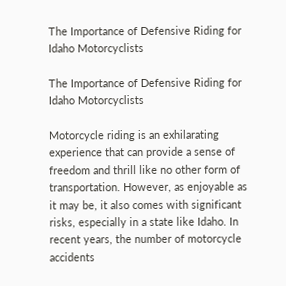The Importance of Defensive Riding for Idaho Motorcyclists

The Importance of Defensive Riding for Idaho Motorcyclists

Motorcycle riding is an exhilarating experience that can provide a sense of freedom and thrill like no other form of transportation. However, as enjoyable as it may be, it also comes with significant risks, especially in a state like Idaho. In recent years, the number of motorcycle accidents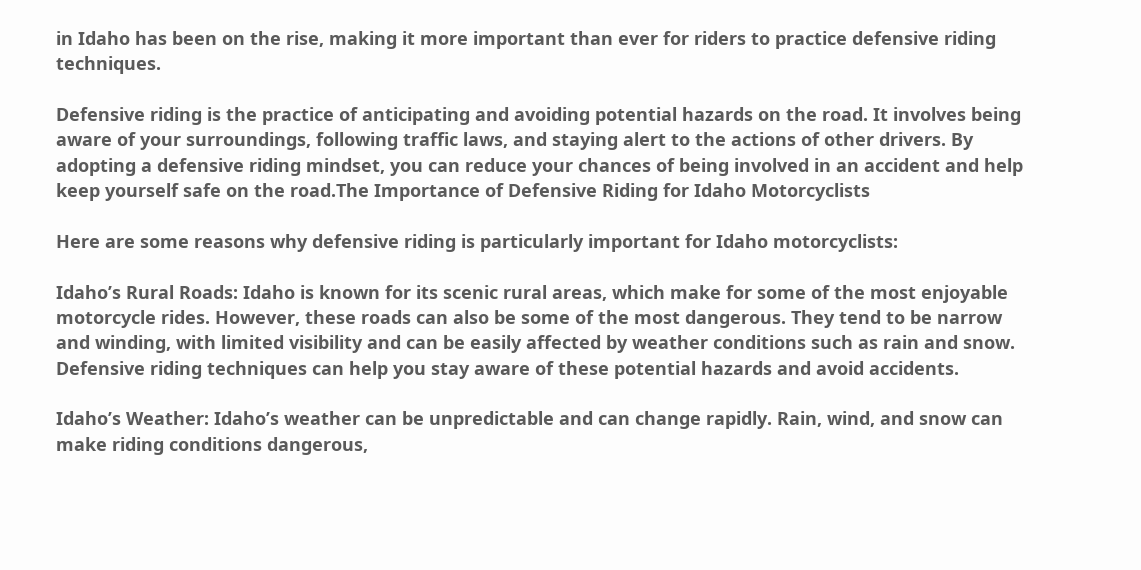in Idaho has been on the rise, making it more important than ever for riders to practice defensive riding techniques.

Defensive riding is the practice of anticipating and avoiding potential hazards on the road. It involves being aware of your surroundings, following traffic laws, and staying alert to the actions of other drivers. By adopting a defensive riding mindset, you can reduce your chances of being involved in an accident and help keep yourself safe on the road.The Importance of Defensive Riding for Idaho Motorcyclists

Here are some reasons why defensive riding is particularly important for Idaho motorcyclists:

Idaho’s Rural Roads: Idaho is known for its scenic rural areas, which make for some of the most enjoyable motorcycle rides. However, these roads can also be some of the most dangerous. They tend to be narrow and winding, with limited visibility and can be easily affected by weather conditions such as rain and snow. Defensive riding techniques can help you stay aware of these potential hazards and avoid accidents.

Idaho’s Weather: Idaho’s weather can be unpredictable and can change rapidly. Rain, wind, and snow can make riding conditions dangerous,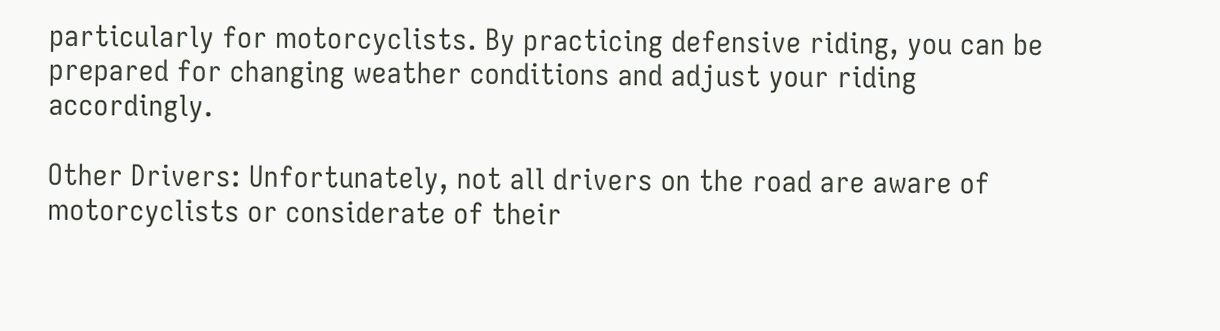particularly for motorcyclists. By practicing defensive riding, you can be prepared for changing weather conditions and adjust your riding accordingly.

Other Drivers: Unfortunately, not all drivers on the road are aware of motorcyclists or considerate of their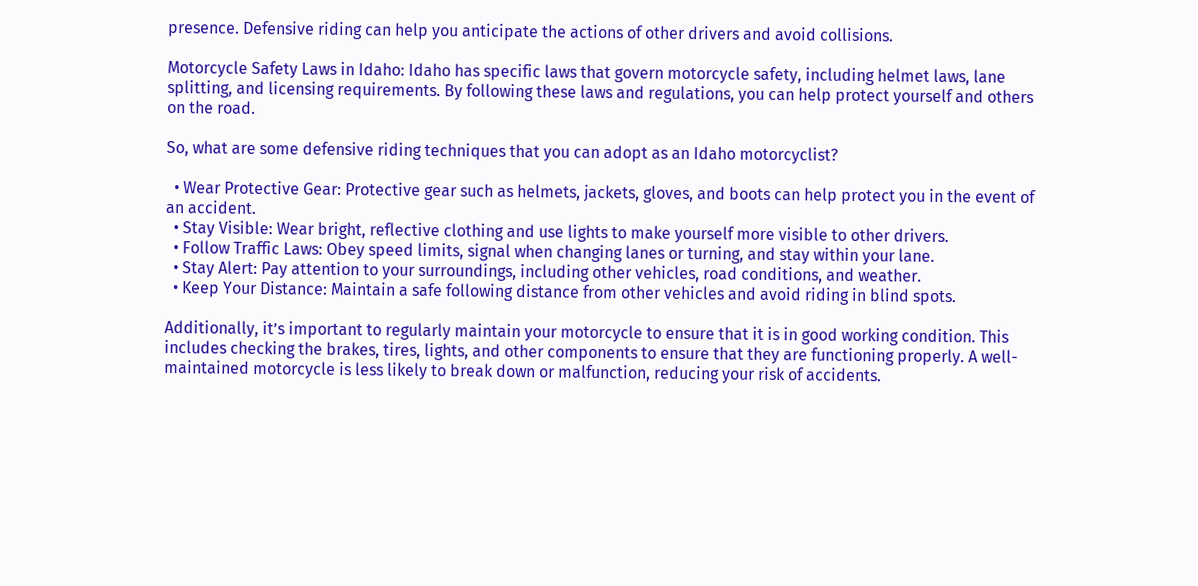presence. Defensive riding can help you anticipate the actions of other drivers and avoid collisions.

Motorcycle Safety Laws in Idaho: Idaho has specific laws that govern motorcycle safety, including helmet laws, lane splitting, and licensing requirements. By following these laws and regulations, you can help protect yourself and others on the road.

So, what are some defensive riding techniques that you can adopt as an Idaho motorcyclist?

  • Wear Protective Gear: Protective gear such as helmets, jackets, gloves, and boots can help protect you in the event of an accident.
  • Stay Visible: Wear bright, reflective clothing and use lights to make yourself more visible to other drivers.
  • Follow Traffic Laws: Obey speed limits, signal when changing lanes or turning, and stay within your lane.
  • Stay Alert: Pay attention to your surroundings, including other vehicles, road conditions, and weather.
  • Keep Your Distance: Maintain a safe following distance from other vehicles and avoid riding in blind spots.

Additionally, it’s important to regularly maintain your motorcycle to ensure that it is in good working condition. This includes checking the brakes, tires, lights, and other components to ensure that they are functioning properly. A well-maintained motorcycle is less likely to break down or malfunction, reducing your risk of accidents.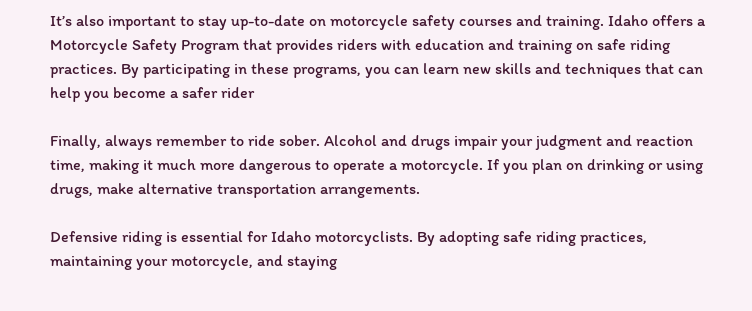It’s also important to stay up-to-date on motorcycle safety courses and training. Idaho offers a Motorcycle Safety Program that provides riders with education and training on safe riding practices. By participating in these programs, you can learn new skills and techniques that can help you become a safer rider

Finally, always remember to ride sober. Alcohol and drugs impair your judgment and reaction time, making it much more dangerous to operate a motorcycle. If you plan on drinking or using drugs, make alternative transportation arrangements.

Defensive riding is essential for Idaho motorcyclists. By adopting safe riding practices, maintaining your motorcycle, and staying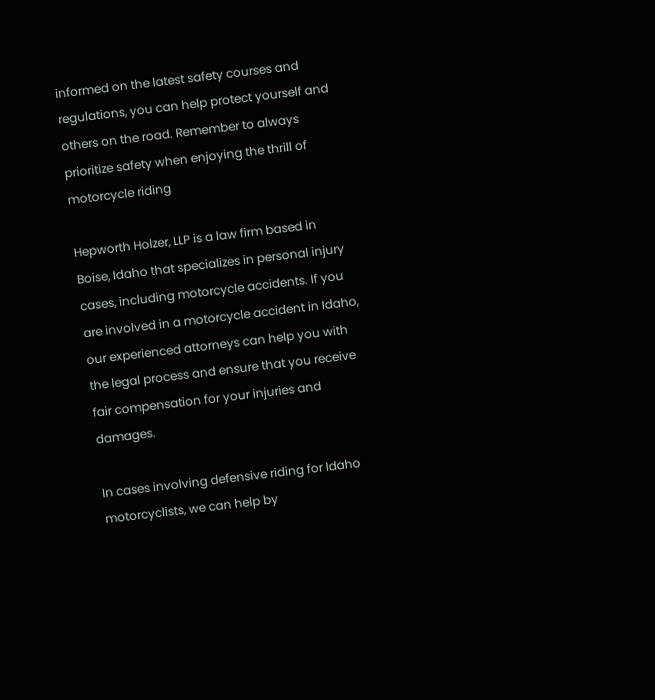informed on the latest safety courses and regulations, you can help protect yourself and others on the road. Remember to always prioritize safety when enjoying the thrill of motorcycle riding

Hepworth Holzer, LLP is a law firm based in Boise, Idaho that specializes in personal injury cases, including motorcycle accidents. If you are involved in a motorcycle accident in Idaho, our experienced attorneys can help you with the legal process and ensure that you receive fair compensation for your injuries and damages.

In cases involving defensive riding for Idaho motorcyclists, we can help by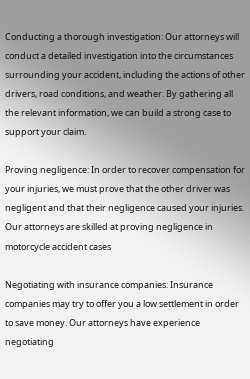Conducting a thorough investigation: Our attorneys will conduct a detailed investigation into the circumstances surrounding your accident, including the actions of other drivers, road conditions, and weather. By gathering all the relevant information, we can build a strong case to support your claim.

Proving negligence: In order to recover compensation for your injuries, we must prove that the other driver was negligent and that their negligence caused your injuries. Our attorneys are skilled at proving negligence in motorcycle accident cases

Negotiating with insurance companies: Insurance companies may try to offer you a low settlement in order to save money. Our attorneys have experience negotiating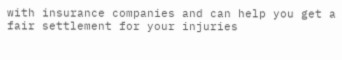with insurance companies and can help you get a fair settlement for your injuries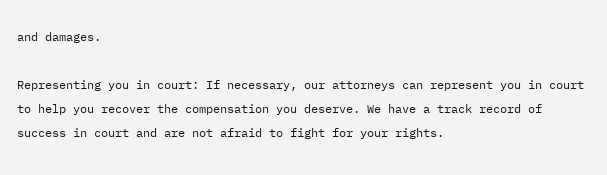and damages.

Representing you in court: If necessary, our attorneys can represent you in court to help you recover the compensation you deserve. We have a track record of success in court and are not afraid to fight for your rights.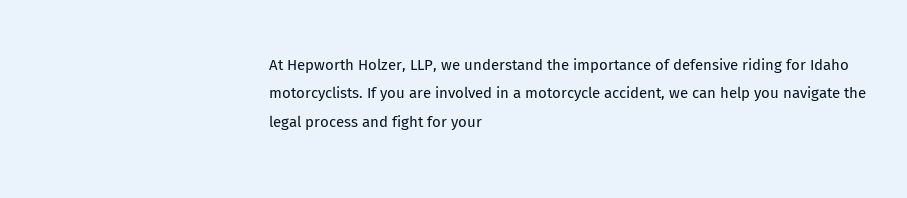At Hepworth Holzer, LLP, we understand the importance of defensive riding for Idaho motorcyclists. If you are involved in a motorcycle accident, we can help you navigate the legal process and fight for your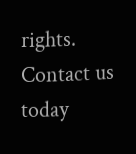rights. Contact us today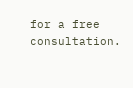for a free consultation.